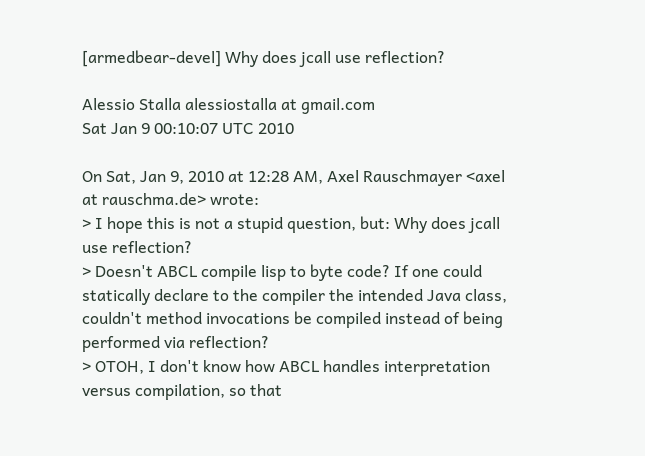[armedbear-devel] Why does jcall use reflection?

Alessio Stalla alessiostalla at gmail.com
Sat Jan 9 00:10:07 UTC 2010

On Sat, Jan 9, 2010 at 12:28 AM, Axel Rauschmayer <axel at rauschma.de> wrote:
> I hope this is not a stupid question, but: Why does jcall use reflection?
> Doesn't ABCL compile lisp to byte code? If one could statically declare to the compiler the intended Java class, couldn't method invocations be compiled instead of being performed via reflection?
> OTOH, I don't know how ABCL handles interpretation versus compilation, so that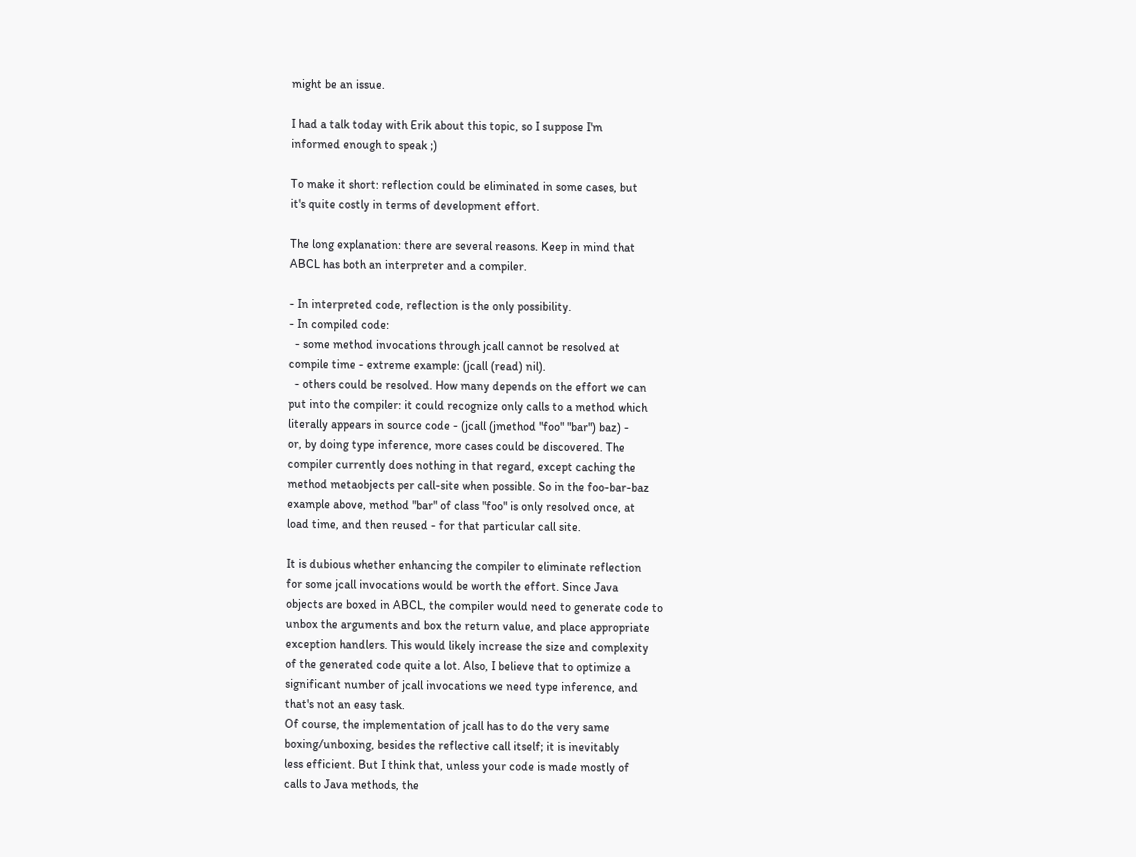might be an issue.

I had a talk today with Erik about this topic, so I suppose I'm
informed enough to speak ;)

To make it short: reflection could be eliminated in some cases, but
it's quite costly in terms of development effort.

The long explanation: there are several reasons. Keep in mind that
ABCL has both an interpreter and a compiler.

- In interpreted code, reflection is the only possibility.
- In compiled code:
  - some method invocations through jcall cannot be resolved at
compile time - extreme example: (jcall (read) nil).
  - others could be resolved. How many depends on the effort we can
put into the compiler: it could recognize only calls to a method which
literally appears in source code - (jcall (jmethod "foo" "bar") baz) -
or, by doing type inference, more cases could be discovered. The
compiler currently does nothing in that regard, except caching the
method metaobjects per call-site when possible. So in the foo-bar-baz
example above, method "bar" of class "foo" is only resolved once, at
load time, and then reused - for that particular call site.

It is dubious whether enhancing the compiler to eliminate reflection
for some jcall invocations would be worth the effort. Since Java
objects are boxed in ABCL, the compiler would need to generate code to
unbox the arguments and box the return value, and place appropriate
exception handlers. This would likely increase the size and complexity
of the generated code quite a lot. Also, I believe that to optimize a
significant number of jcall invocations we need type inference, and
that's not an easy task.
Of course, the implementation of jcall has to do the very same
boxing/unboxing, besides the reflective call itself; it is inevitably
less efficient. But I think that, unless your code is made mostly of
calls to Java methods, the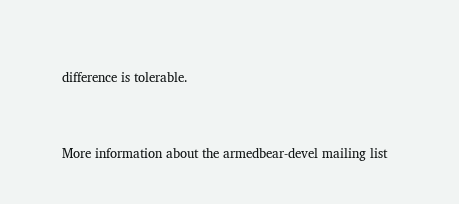difference is tolerable.


More information about the armedbear-devel mailing list